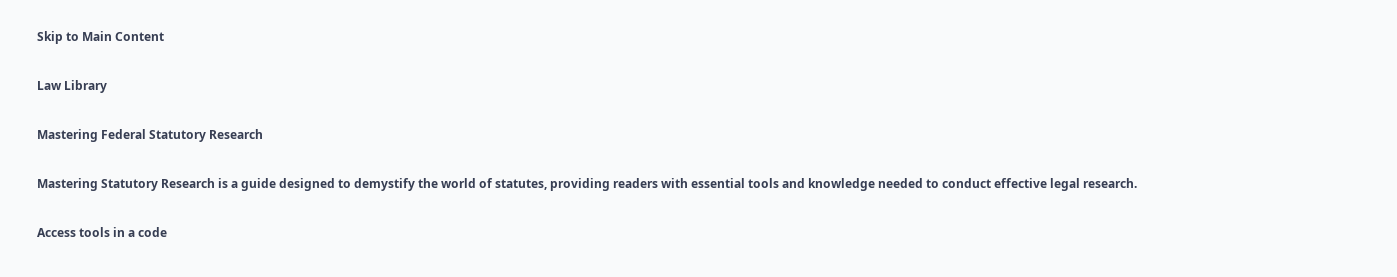Skip to Main Content

Law Library

Mastering Federal Statutory Research

Mastering Statutory Research is a guide designed to demystify the world of statutes, providing readers with essential tools and knowledge needed to conduct effective legal research.

Access tools in a code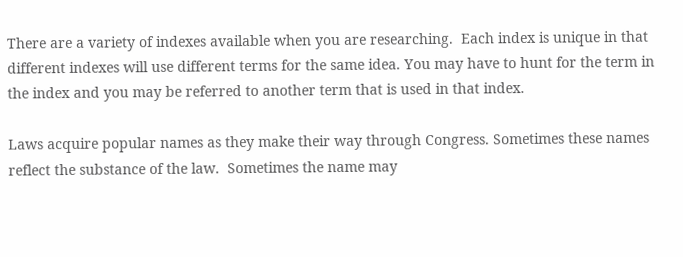There are a variety of indexes available when you are researching.  Each index is unique in that different indexes will use different terms for the same idea. You may have to hunt for the term in the index and you may be referred to another term that is used in that index.

Laws acquire popular names as they make their way through Congress. Sometimes these names reflect the substance of the law.  Sometimes the name may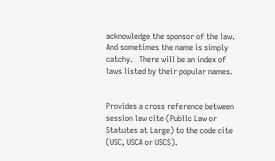acknowledge the sponsor of the law.  And sometimes the name is simply catchy.   There will be an index of laws listed by their popular names.


Provides a cross reference between session law cite (Public Law or Statutes at Large) to the code cite (USC, USCA or USCS).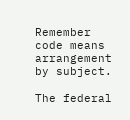Remember code means arrangement by subject.

The federal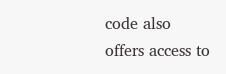code also offers access to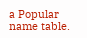a Popular name table.